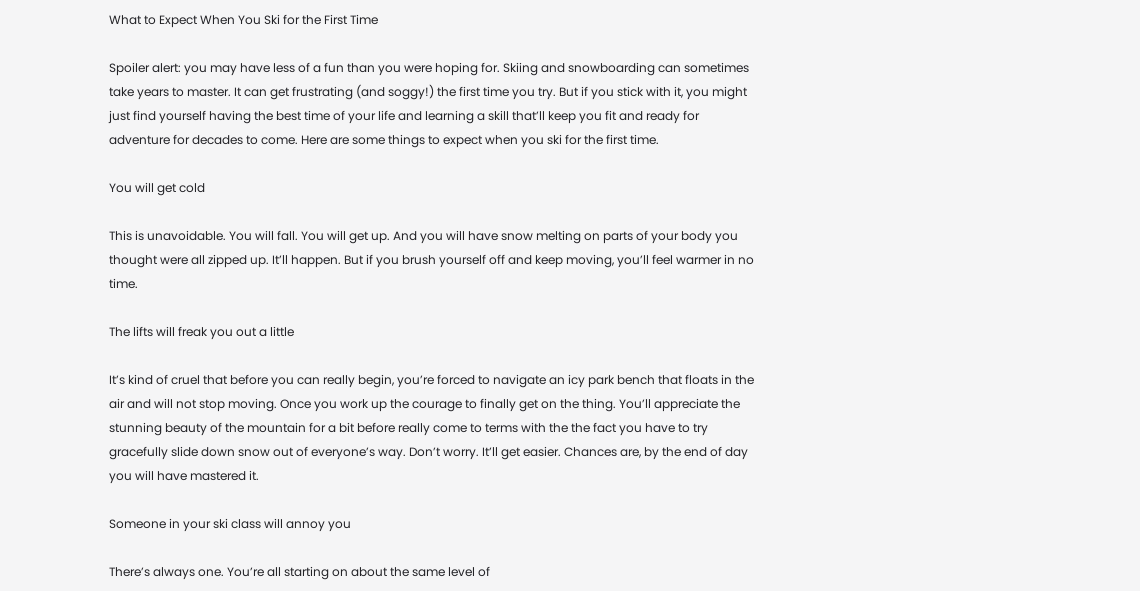What to Expect When You Ski for the First Time

Spoiler alert: you may have less of a fun than you were hoping for. Skiing and snowboarding can sometimes take years to master. It can get frustrating (and soggy!) the first time you try. But if you stick with it, you might just find yourself having the best time of your life and learning a skill that’ll keep you fit and ready for adventure for decades to come. Here are some things to expect when you ski for the first time.

You will get cold

This is unavoidable. You will fall. You will get up. And you will have snow melting on parts of your body you thought were all zipped up. It’ll happen. But if you brush yourself off and keep moving, you’ll feel warmer in no time.

The lifts will freak you out a little

It’s kind of cruel that before you can really begin, you’re forced to navigate an icy park bench that floats in the air and will not stop moving. Once you work up the courage to finally get on the thing. You’ll appreciate the stunning beauty of the mountain for a bit before really come to terms with the the fact you have to try gracefully slide down snow out of everyone’s way. Don’t worry. It’ll get easier. Chances are, by the end of day you will have mastered it.

Someone in your ski class will annoy you

There’s always one. You’re all starting on about the same level of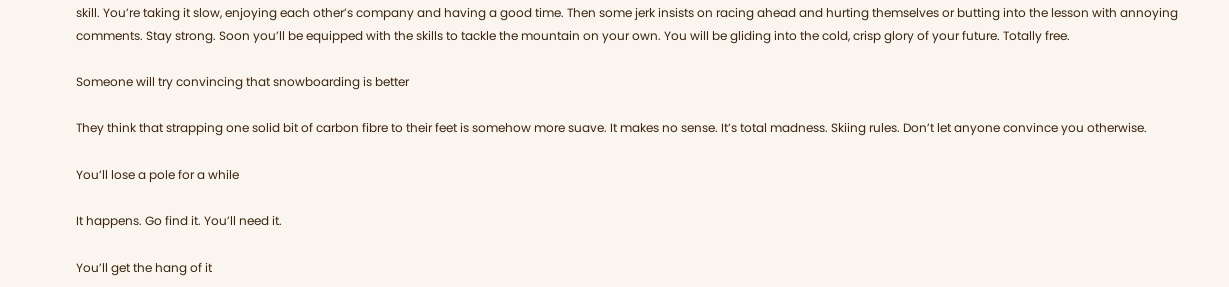skill. You’re taking it slow, enjoying each other’s company and having a good time. Then some jerk insists on racing ahead and hurting themselves or butting into the lesson with annoying comments. Stay strong. Soon you’ll be equipped with the skills to tackle the mountain on your own. You will be gliding into the cold, crisp glory of your future. Totally free.

Someone will try convincing that snowboarding is better

They think that strapping one solid bit of carbon fibre to their feet is somehow more suave. It makes no sense. It’s total madness. Skiing rules. Don’t let anyone convince you otherwise.

You’ll lose a pole for a while

It happens. Go find it. You’ll need it.

You’ll get the hang of it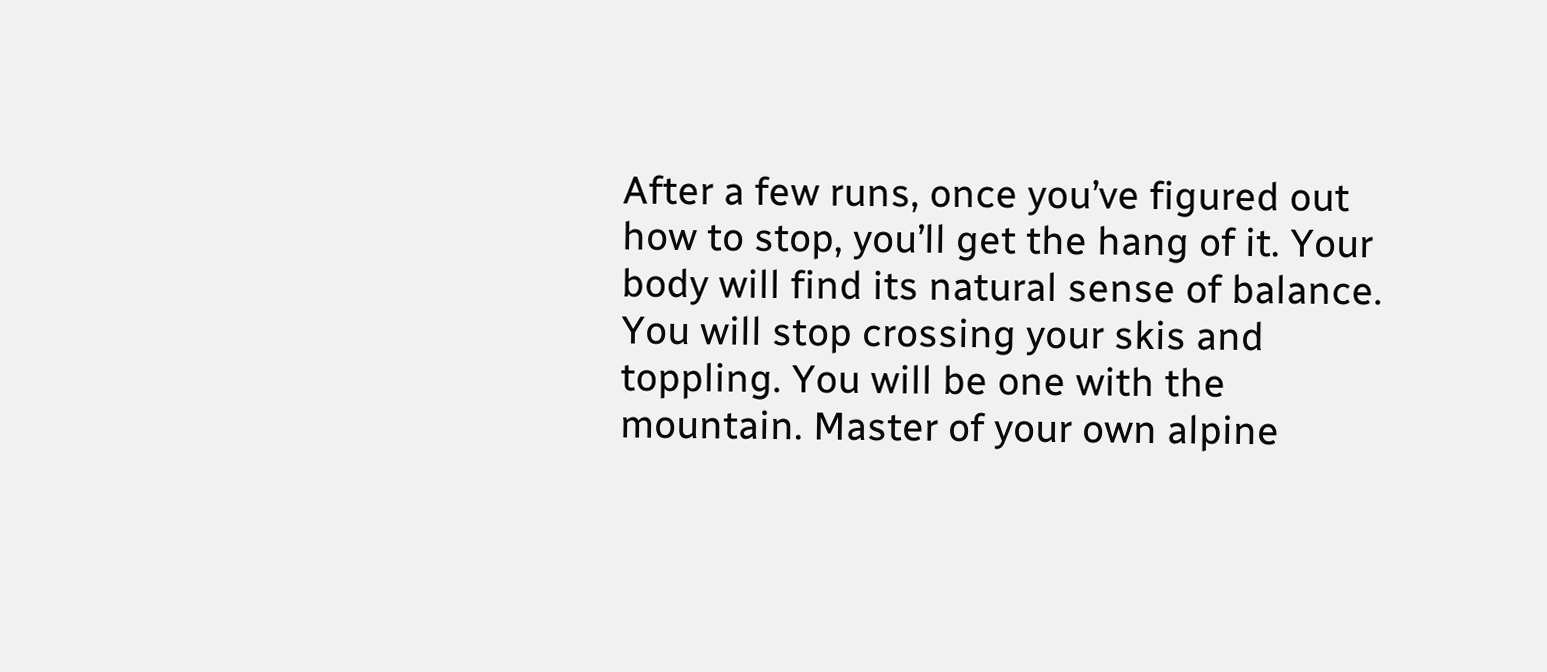After a few runs, once you’ve figured out how to stop, you’ll get the hang of it. Your body will find its natural sense of balance. You will stop crossing your skis and toppling. You will be one with the mountain. Master of your own alpine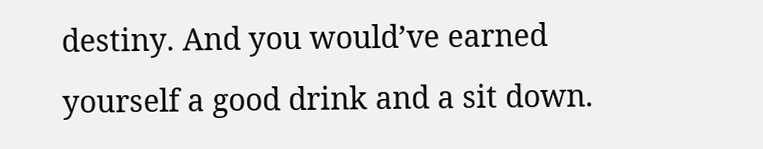destiny. And you would’ve earned yourself a good drink and a sit down.